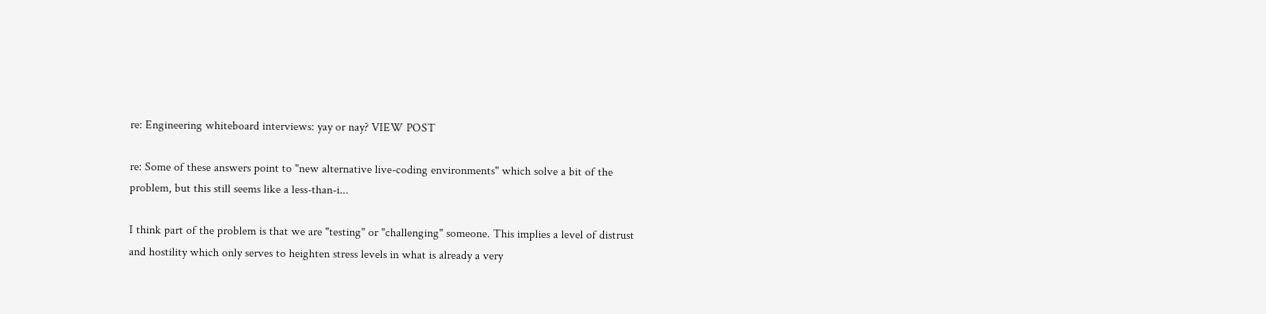re: Engineering whiteboard interviews: yay or nay? VIEW POST

re: Some of these answers point to "new alternative live-coding environments" which solve a bit of the problem, but this still seems like a less-than-i...

I think part of the problem is that we are "testing" or "challenging" someone. This implies a level of distrust and hostility which only serves to heighten stress levels in what is already a very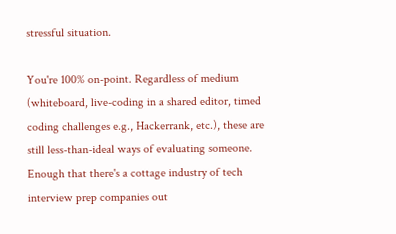stressful situation.

You're 100% on-point. Regardless of medium (whiteboard, live-coding in a shared editor, timed coding challenges e.g., Hackerrank, etc.), these are still less-than-ideal ways of evaluating someone. Enough that there's a cottage industry of tech interview prep companies out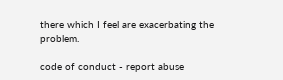there which I feel are exacerbating the problem.

code of conduct - report abuse